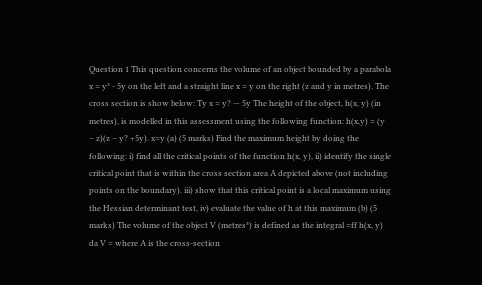Question 1 This question concerns the volume of an object bounded by a parabola x = y² - 5y on the left and a straight line x = y on the right (z and y in metres). The cross section is show below: Ty x = y? — 5y The height of the object, h(x, y) (in metres), is modelled in this assessment using the following function: h(x,y) = (y − z)(z − y? +5y). x=y (a) (5 marks) Find the maximum height by doing the following: i) find all the critical points of the function h(x, y), ii) identify the single critical point that is within the cross section area A depicted above (not including points on the boundary). iii) show that this critical point is a local maximum using the Hessian determinant test, iv) evaluate the value of h at this maximum (b) (5 marks) The volume of the object V (metres³) is defined as the integral =ff h(x, y) da V = where A is the cross-section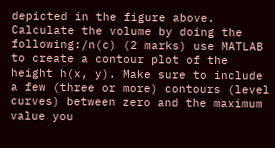depicted in the figure above. Calculate the volume by doing the following:/n(c) (2 marks) use MATLAB to create a contour plot of the height h(x, y). Make sure to include a few (three or more) contours (level curves) between zero and the maximum value you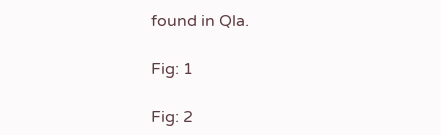found in Qla.

Fig: 1

Fig: 2